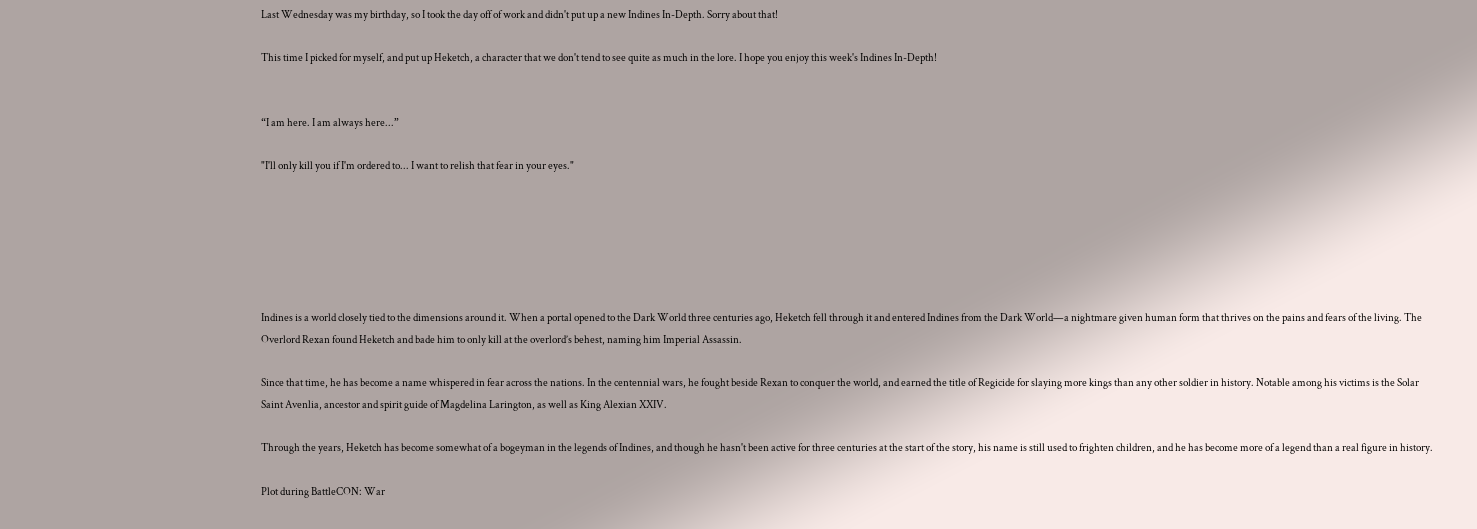Last Wednesday was my birthday, so I took the day off of work and didn't put up a new Indines In-Depth. Sorry about that!

This time I picked for myself, and put up Heketch, a character that we don't tend to see quite as much in the lore. I hope you enjoy this week's Indines In-Depth!


“I am here. I am always here...”

"I'll only kill you if I'm ordered to... I want to relish that fear in your eyes."






Indines is a world closely tied to the dimensions around it. When a portal opened to the Dark World three centuries ago, Heketch fell through it and entered Indines from the Dark World—a nightmare given human form that thrives on the pains and fears of the living. The Overlord Rexan found Heketch and bade him to only kill at the overlord’s behest, naming him Imperial Assassin.

Since that time, he has become a name whispered in fear across the nations. In the centennial wars, he fought beside Rexan to conquer the world, and earned the title of Regicide for slaying more kings than any other soldier in history. Notable among his victims is the Solar Saint Avenlia, ancestor and spirit guide of Magdelina Larington, as well as King Alexian XXIV.

Through the years, Heketch has become somewhat of a bogeyman in the legends of Indines, and though he hasn't been active for three centuries at the start of the story, his name is still used to frighten children, and he has become more of a legend than a real figure in history.

Plot during BattleCON: War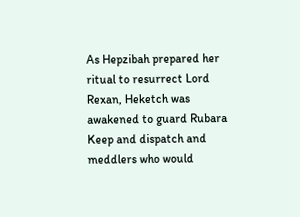As Hepzibah prepared her ritual to resurrect Lord Rexan, Heketch was awakened to guard Rubara Keep and dispatch and meddlers who would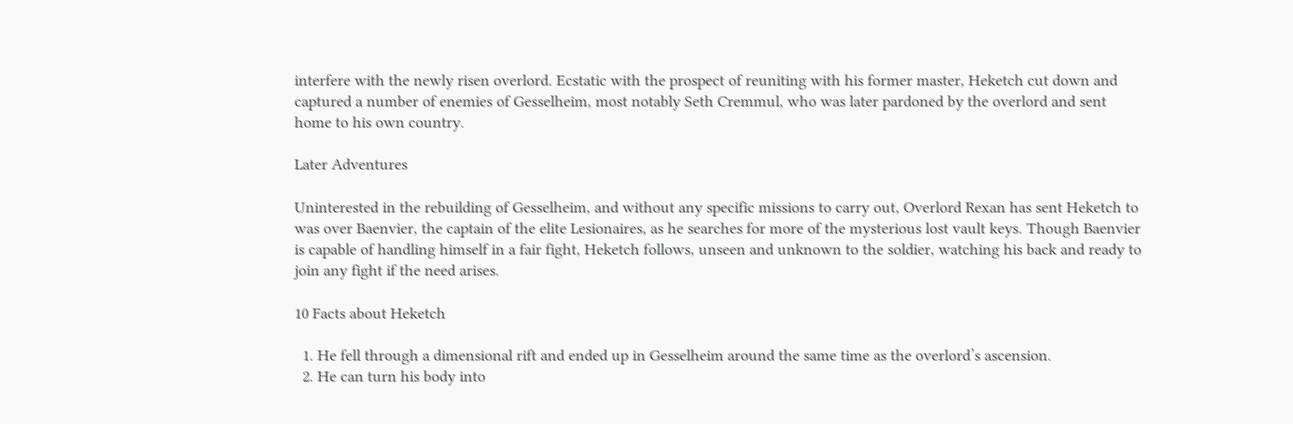interfere with the newly risen overlord. Ecstatic with the prospect of reuniting with his former master, Heketch cut down and captured a number of enemies of Gesselheim, most notably Seth Cremmul, who was later pardoned by the overlord and sent home to his own country.

Later Adventures

Uninterested in the rebuilding of Gesselheim, and without any specific missions to carry out, Overlord Rexan has sent Heketch to was over Baenvier, the captain of the elite Lesionaires, as he searches for more of the mysterious lost vault keys. Though Baenvier is capable of handling himself in a fair fight, Heketch follows, unseen and unknown to the soldier, watching his back and ready to join any fight if the need arises.

10 Facts about Heketch

  1. He fell through a dimensional rift and ended up in Gesselheim around the same time as the overlord’s ascension.
  2. He can turn his body into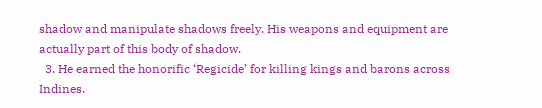shadow and manipulate shadows freely. His weapons and equipment are actually part of this body of shadow.
  3. He earned the honorific ‘Regicide’ for killing kings and barons across Indines.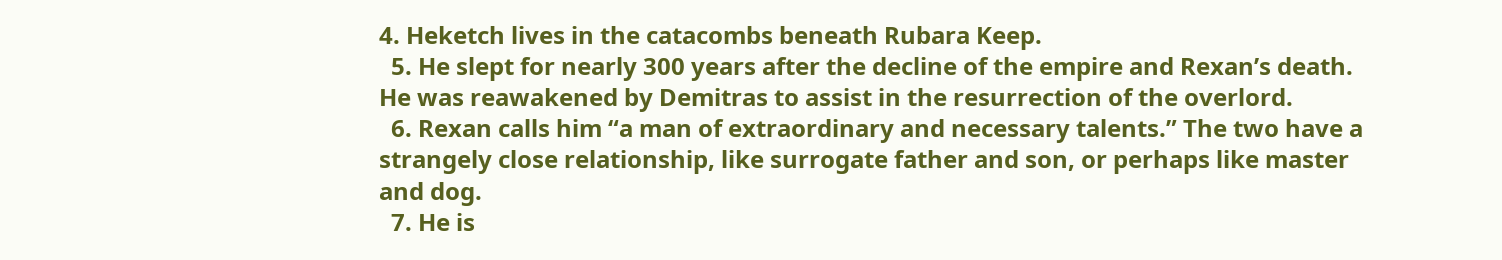4. Heketch lives in the catacombs beneath Rubara Keep.
  5. He slept for nearly 300 years after the decline of the empire and Rexan’s death. He was reawakened by Demitras to assist in the resurrection of the overlord.
  6. Rexan calls him “a man of extraordinary and necessary talents.” The two have a strangely close relationship, like surrogate father and son, or perhaps like master and dog.
  7. He is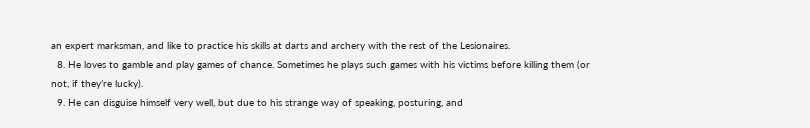an expert marksman, and like to practice his skills at darts and archery with the rest of the Lesionaires.
  8. He loves to gamble and play games of chance. Sometimes he plays such games with his victims before killing them (or not, if they’re lucky).
  9. He can disguise himself very well, but due to his strange way of speaking, posturing, and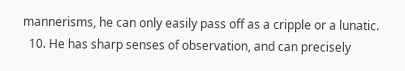mannerisms, he can only easily pass off as a cripple or a lunatic.
  10. He has sharp senses of observation, and can precisely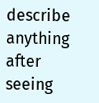describe anything after seeing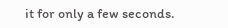it for only a few seconds.